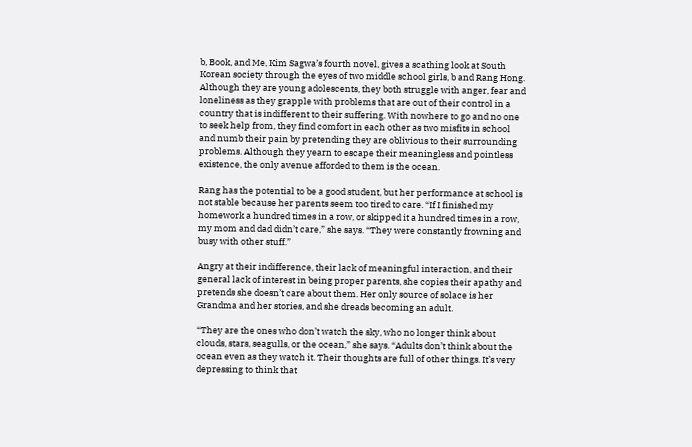b, Book, and Me, Kim Sagwa’s fourth novel, gives a scathing look at South Korean society through the eyes of two middle school girls, b and Rang Hong. Although they are young adolescents, they both struggle with anger, fear and loneliness as they grapple with problems that are out of their control in a country that is indifferent to their suffering. With nowhere to go and no one to seek help from, they find comfort in each other as two misfits in school and numb their pain by pretending they are oblivious to their surrounding problems. Although they yearn to escape their meaningless and pointless existence, the only avenue afforded to them is the ocean.

Rang has the potential to be a good student, but her performance at school is not stable because her parents seem too tired to care. “If I finished my homework a hundred times in a row, or skipped it a hundred times in a row, my mom and dad didn’t care,” she says. “They were constantly frowning and busy with other stuff.”

Angry at their indifference, their lack of meaningful interaction, and their general lack of interest in being proper parents, she copies their apathy and pretends she doesn’t care about them. Her only source of solace is her Grandma and her stories, and she dreads becoming an adult.

“They are the ones who don’t watch the sky, who no longer think about clouds, stars, seagulls, or the ocean,” she says. “Adults don’t think about the ocean even as they watch it. Their thoughts are full of other things. It’s very depressing to think that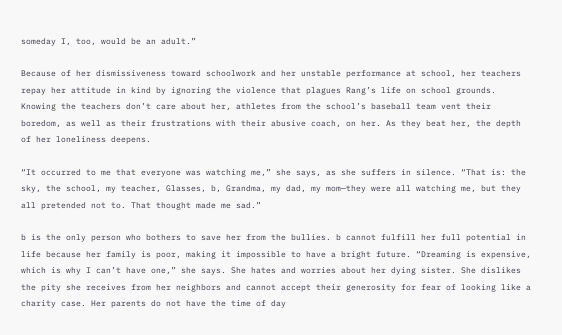someday I, too, would be an adult.”

Because of her dismissiveness toward schoolwork and her unstable performance at school, her teachers repay her attitude in kind by ignoring the violence that plagues Rang’s life on school grounds. Knowing the teachers don’t care about her, athletes from the school’s baseball team vent their boredom, as well as their frustrations with their abusive coach, on her. As they beat her, the depth of her loneliness deepens.

“It occurred to me that everyone was watching me,” she says, as she suffers in silence. “That is: the sky, the school, my teacher, Glasses, b, Grandma, my dad, my mom—they were all watching me, but they all pretended not to. That thought made me sad.”

b is the only person who bothers to save her from the bullies. b cannot fulfill her full potential in life because her family is poor, making it impossible to have a bright future. “Dreaming is expensive, which is why I can’t have one,” she says. She hates and worries about her dying sister. She dislikes the pity she receives from her neighbors and cannot accept their generosity for fear of looking like a charity case. Her parents do not have the time of day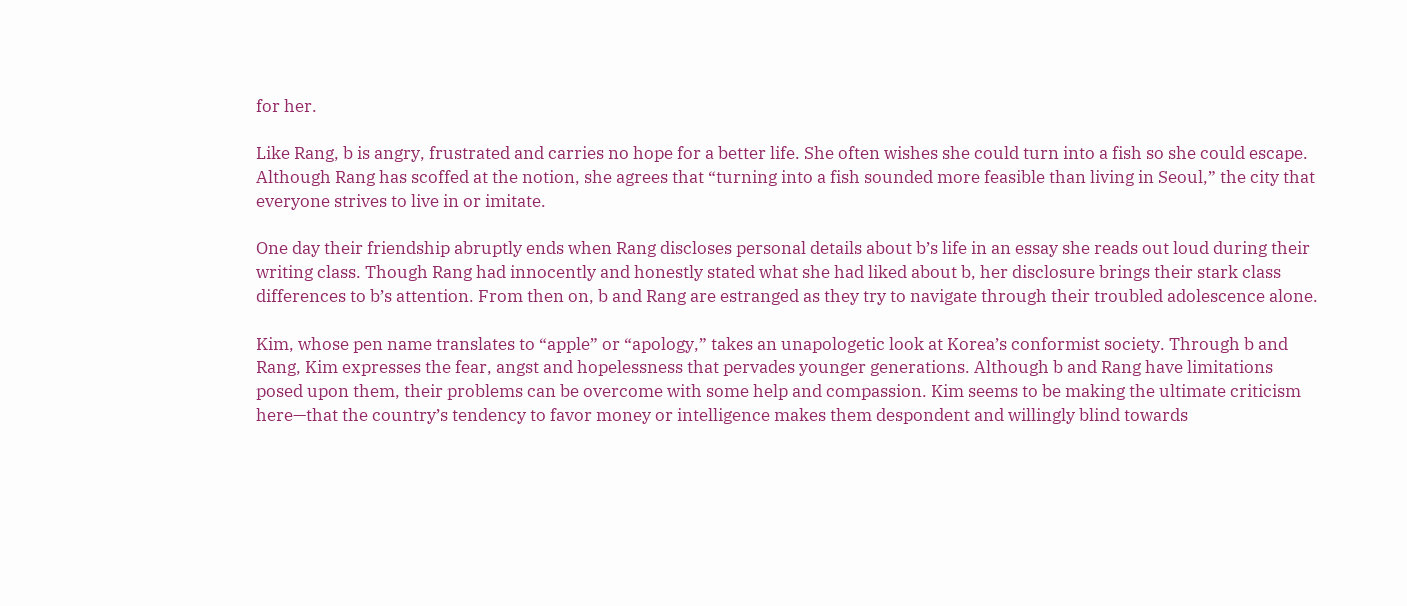for her.

Like Rang, b is angry, frustrated and carries no hope for a better life. She often wishes she could turn into a fish so she could escape. Although Rang has scoffed at the notion, she agrees that “turning into a fish sounded more feasible than living in Seoul,” the city that everyone strives to live in or imitate.

One day their friendship abruptly ends when Rang discloses personal details about b’s life in an essay she reads out loud during their writing class. Though Rang had innocently and honestly stated what she had liked about b, her disclosure brings their stark class differences to b’s attention. From then on, b and Rang are estranged as they try to navigate through their troubled adolescence alone.

Kim, whose pen name translates to “apple” or “apology,” takes an unapologetic look at Korea’s conformist society. Through b and Rang, Kim expresses the fear, angst and hopelessness that pervades younger generations. Although b and Rang have limitations posed upon them, their problems can be overcome with some help and compassion. Kim seems to be making the ultimate criticism here—that the country’s tendency to favor money or intelligence makes them despondent and willingly blind towards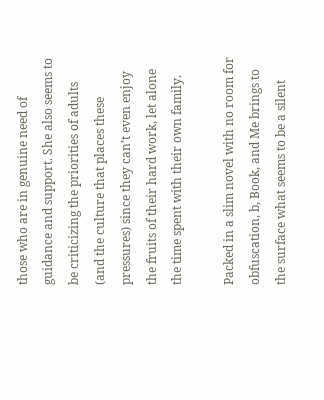those who are in genuine need of guidance and support. She also seems to be criticizing the priorities of adults (and the culture that places these pressures) since they can’t even enjoy the fruits of their hard work, let alone the time spent with their own family.

Packed in a slim novel with no room for obfuscation, b, Book, and Me brings to the surface what seems to be a silent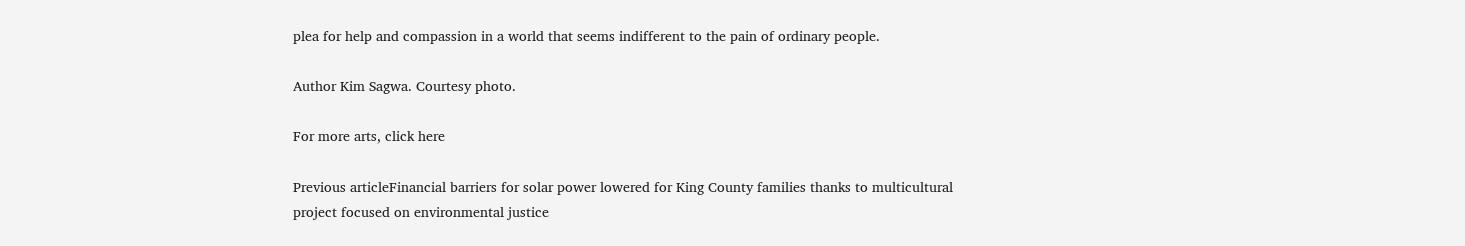plea for help and compassion in a world that seems indifferent to the pain of ordinary people.

Author Kim Sagwa. Courtesy photo.

For more arts, click here

Previous articleFinancial barriers for solar power lowered for King County families thanks to multicultural project focused on environmental justice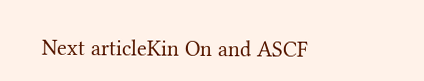Next articleKin On and ASCF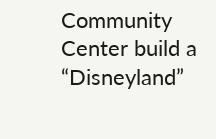Community Center build a “Disneyland”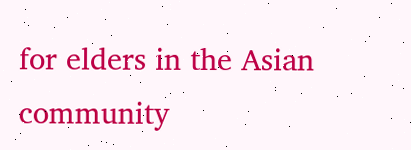for elders in the Asian community